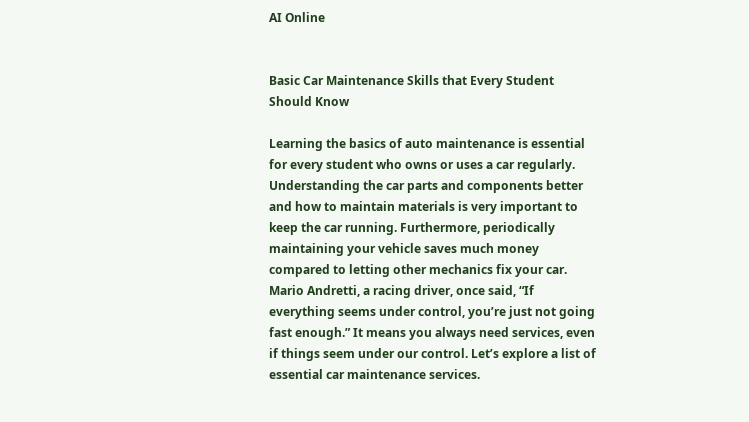AI Online


Basic Car Maintenance Skills that Every Student Should Know

Learning the basics of auto maintenance is essential for every student who owns or uses a car regularly. Understanding the car parts and components better and how to maintain materials is very important to keep the car running. Furthermore, periodically maintaining your vehicle saves much money compared to letting other mechanics fix your car. Mario Andretti, a racing driver, once said, “If everything seems under control, you’re just not going fast enough.” It means you always need services, even if things seem under our control. Let’s explore a list of essential car maintenance services.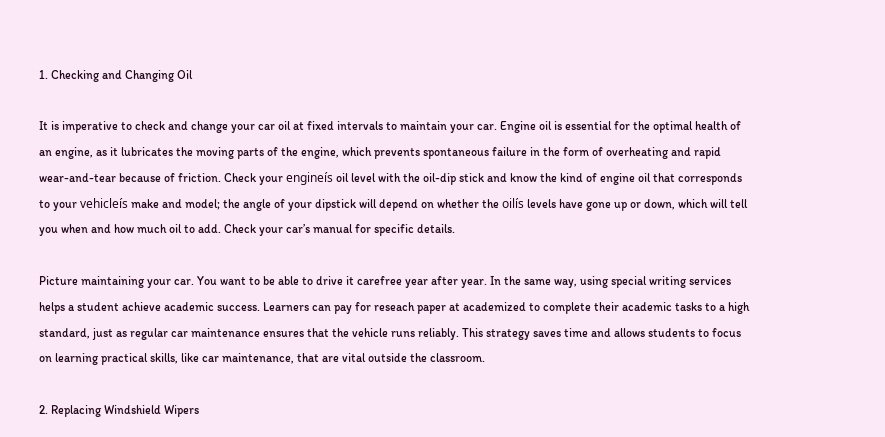1. Checking and Changing Oil

It is imperative to check and change your car oil at fixed intervals to maintain your car. Engine oil is essential for the optimal health of an engine, as it lubricates the moving parts of the engine, which prevents spontaneous failure in the form of overheating and rapid wear-and-tear because of friction. Check your engineís oil level with the oil-dip stick and know the kind of engine oil that corresponds to your vehicleís make and model; the angle of your dipstick will depend on whether the oilís levels have gone up or down, which will tell you when and how much oil to add. Check your car’s manual for specific details.

Picture maintaining your car. You want to be able to drive it carefree year after year. In the same way, using special writing services helps a student achieve academic success. Learners can pay for reseach paper at academized to complete their academic tasks to a high standard, just as regular car maintenance ensures that the vehicle runs reliably. This strategy saves time and allows students to focus on learning practical skills, like car maintenance, that are vital outside the classroom.

2. Replacing Windshield Wipers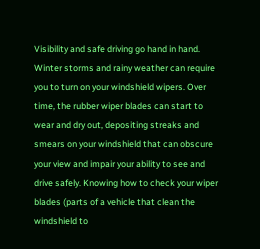Visibility and safe driving go hand in hand. Winter storms and rainy weather can require you to turn on your windshield wipers. Over time, the rubber wiper blades can start to wear and dry out, depositing streaks and smears on your windshield that can obscure your view and impair your ability to see and drive safely. Knowing how to check your wiper blades (parts of a vehicle that clean the windshield to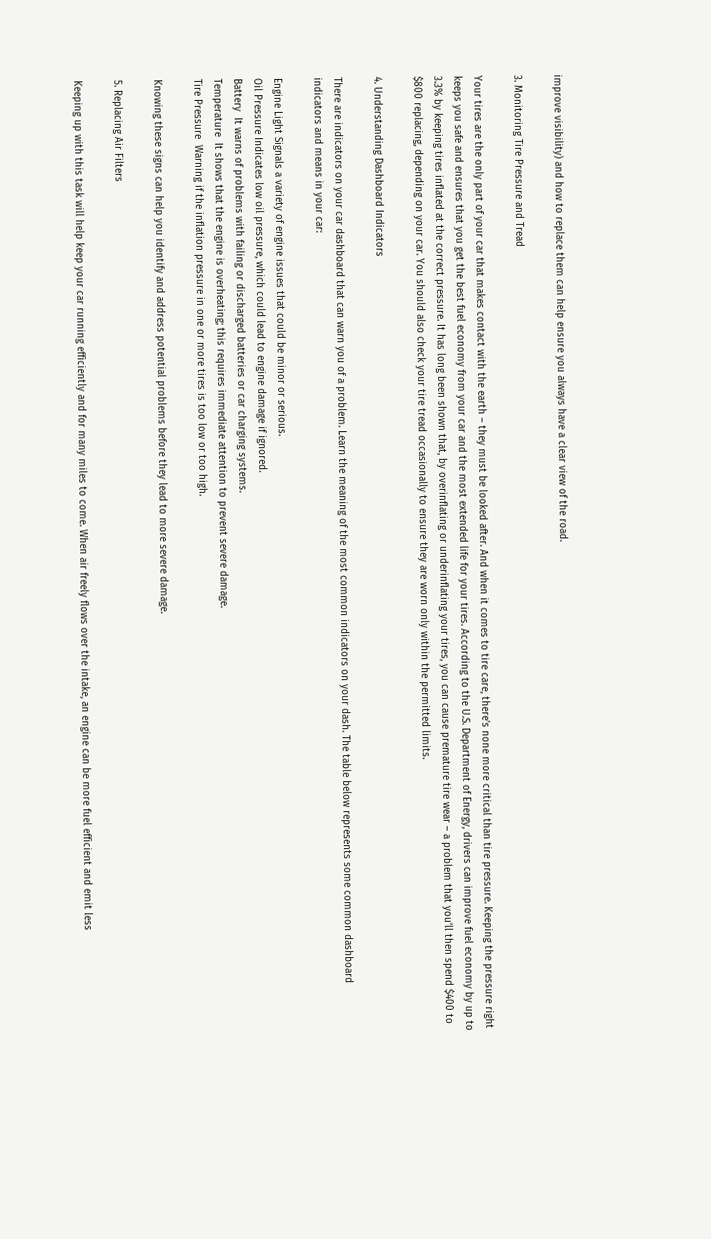improve visibility) and how to replace them can help ensure you always have a clear view of the road.

3. Monitoring Tire Pressure and Tread

Your tires are the only part of your car that makes contact with the earth – they must be looked after. And when it comes to tire care, there’s none more critical than tire pressure. Keeping the pressure right keeps you safe and ensures that you get the best fuel economy from your car and the most extended life for your tires. According to the U.S. Department of Energy, drivers can improve fuel economy by up to 3.3% by keeping tires inflated at the correct pressure. It has long been shown that, by overinflating or underinflating your tires, you can cause premature tire wear – a problem that you’ll then spend $400 to $800 replacing, depending on your car. You should also check your tire tread occasionally to ensure they are worn only within the permitted limits.

4. Understanding Dashboard Indicators

There are indicators on your car dashboard that can warn you of a problem. Learn the meaning of the most common indicators on your dash. The table below represents some common dashboard indicators and means in your car:

Engine Light Signals a variety of engine issues that could be minor or serious.
Oil Pressure Indicates low oil pressure, which could lead to engine damage if ignored.
Battery  It warns of problems with failing or discharged batteries or car charging systems.
Temperature  It shows that the engine is overheating; this requires immediate attention to prevent severe damage.
Tire Pressure  Warning if the inflation pressure in one or more tires is too low or too high.

Knowing these signs can help you identify and address potential problems before they lead to more severe damage.

5. Replacing Air Filters

Keeping up with this task will help keep your car running efficiently and for many miles to come. When air freely flows over the intake, an engine can be more fuel efficient and emit less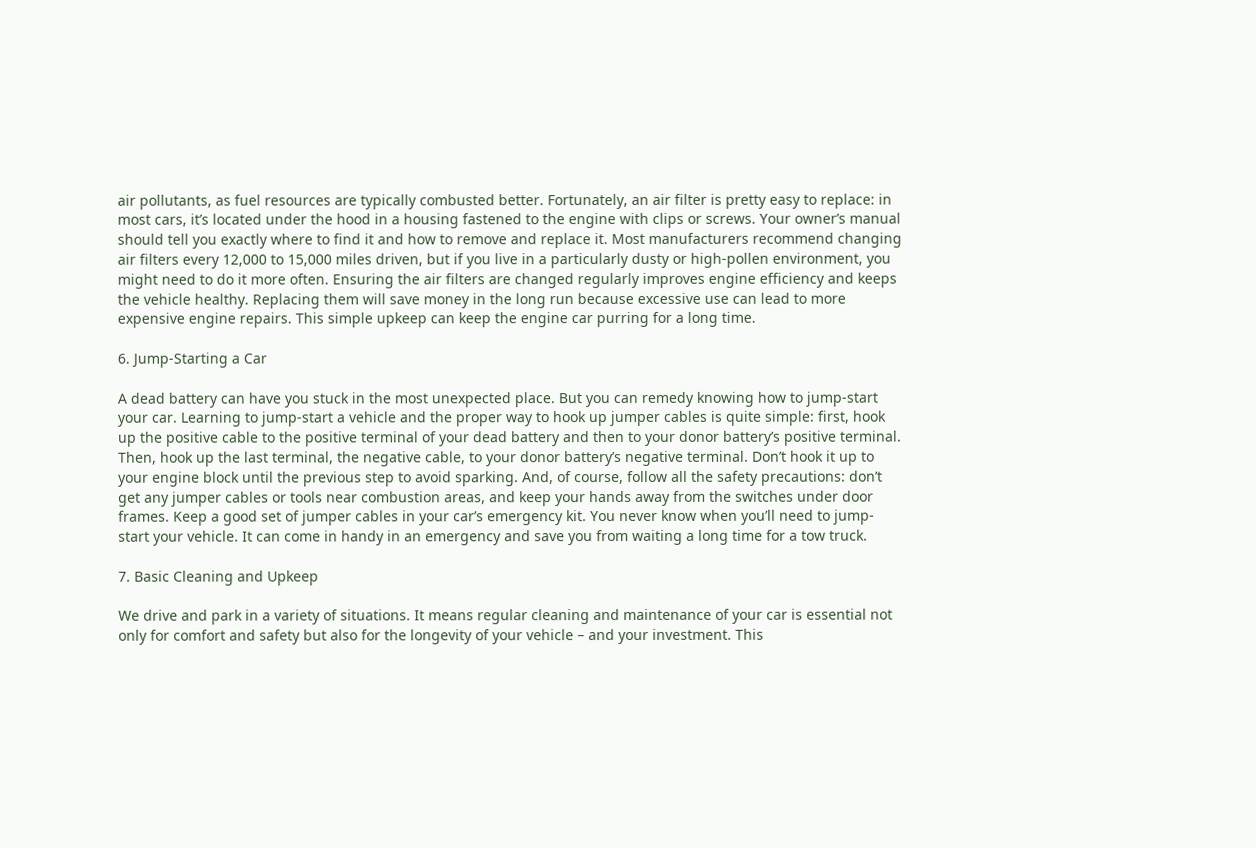air pollutants, as fuel resources are typically combusted better. Fortunately, an air filter is pretty easy to replace: in most cars, it’s located under the hood in a housing fastened to the engine with clips or screws. Your owner’s manual should tell you exactly where to find it and how to remove and replace it. Most manufacturers recommend changing air filters every 12,000 to 15,000 miles driven, but if you live in a particularly dusty or high-pollen environment, you might need to do it more often. Ensuring the air filters are changed regularly improves engine efficiency and keeps the vehicle healthy. Replacing them will save money in the long run because excessive use can lead to more expensive engine repairs. This simple upkeep can keep the engine car purring for a long time.

6. Jump-Starting a Car

A dead battery can have you stuck in the most unexpected place. But you can remedy knowing how to jump-start your car. Learning to jump-start a vehicle and the proper way to hook up jumper cables is quite simple: first, hook up the positive cable to the positive terminal of your dead battery and then to your donor battery’s positive terminal. Then, hook up the last terminal, the negative cable, to your donor battery’s negative terminal. Don’t hook it up to your engine block until the previous step to avoid sparking. And, of course, follow all the safety precautions: don’t get any jumper cables or tools near combustion areas, and keep your hands away from the switches under door frames. Keep a good set of jumper cables in your car’s emergency kit. You never know when you’ll need to jump-start your vehicle. It can come in handy in an emergency and save you from waiting a long time for a tow truck.

7. Basic Cleaning and Upkeep

We drive and park in a variety of situations. It means regular cleaning and maintenance of your car is essential not only for comfort and safety but also for the longevity of your vehicle – and your investment. This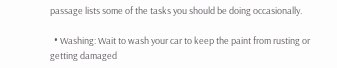passage lists some of the tasks you should be doing occasionally.

  • Washing: Wait to wash your car to keep the paint from rusting or getting damaged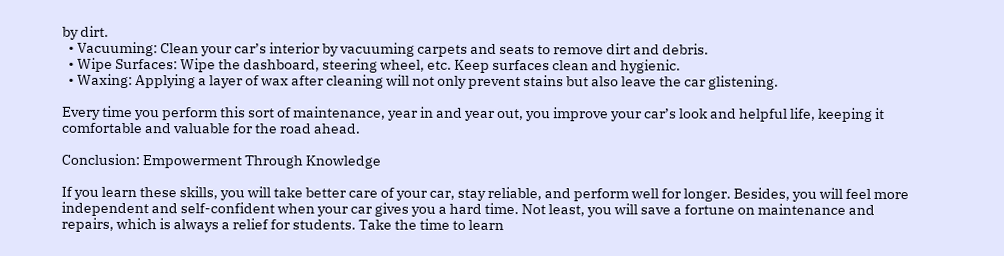by dirt.
  • Vacuuming: Clean your car’s interior by vacuuming carpets and seats to remove dirt and debris.
  • Wipe Surfaces: Wipe the dashboard, steering wheel, etc. Keep surfaces clean and hygienic.
  • Waxing: Applying a layer of wax after cleaning will not only prevent stains but also leave the car glistening.

Every time you perform this sort of maintenance, year in and year out, you improve your car’s look and helpful life, keeping it comfortable and valuable for the road ahead.

Conclusion: Empowerment Through Knowledge

If you learn these skills, you will take better care of your car, stay reliable, and perform well for longer. Besides, you will feel more independent and self-confident when your car gives you a hard time. Not least, you will save a fortune on maintenance and repairs, which is always a relief for students. Take the time to learn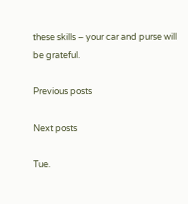these skills – your car and purse will be grateful.

Previous posts

Next posts

Tue.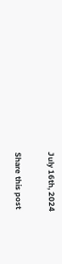July 16th, 2024

Share this post